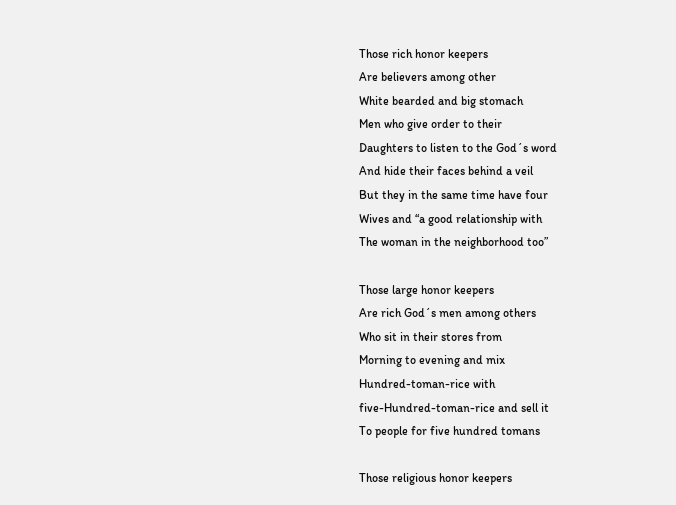Those rich honor keepers
Are believers among other
White bearded and big stomach
Men who give order to their
Daughters to listen to the God´s word
And hide their faces behind a veil
But they in the same time have four
Wives and “a good relationship with
The woman in the neighborhood too”

Those large honor keepers
Are rich God´s men among others
Who sit in their stores from
Morning to evening and mix
Hundred-toman-rice with                                                                                                                      five-Hundred-toman-rice and sell it
To people for five hundred tomans

Those religious honor keepers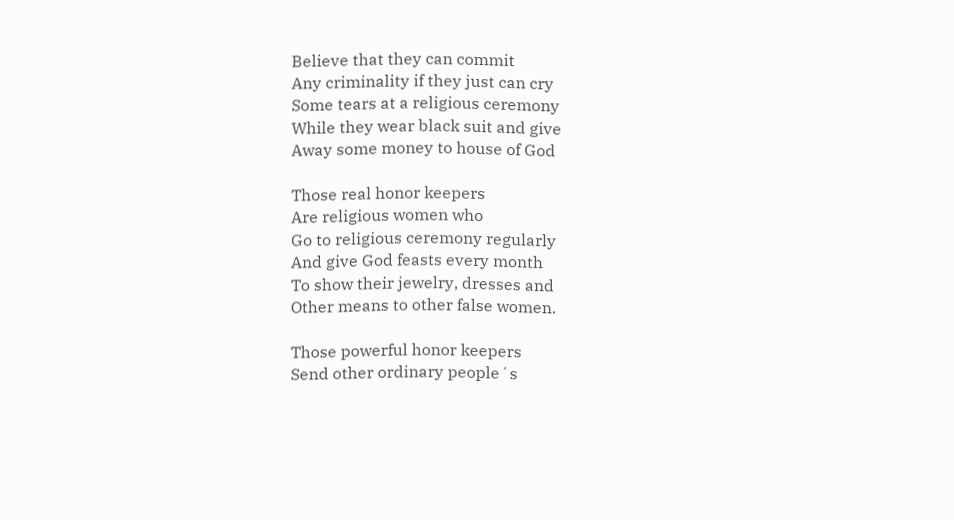Believe that they can commit
Any criminality if they just can cry
Some tears at a religious ceremony
While they wear black suit and give
Away some money to house of God

Those real honor keepers
Are religious women who
Go to religious ceremony regularly
And give God feasts every month
To show their jewelry, dresses and
Other means to other false women.

Those powerful honor keepers
Send other ordinary people´s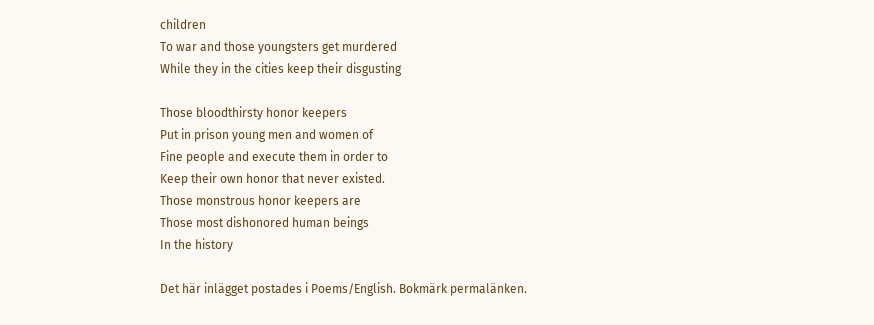children
To war and those youngsters get murdered
While they in the cities keep their disgusting

Those bloodthirsty honor keepers
Put in prison young men and women of
Fine people and execute them in order to
Keep their own honor that never existed.
Those monstrous honor keepers are
Those most dishonored human beings
In the history

Det här inlägget postades i Poems/English. Bokmärk permalänken.